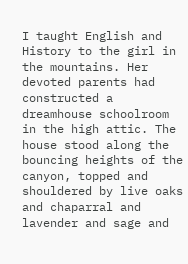I taught English and History to the girl in the mountains. Her devoted parents had constructed a dreamhouse schoolroom in the high attic. The house stood along the bouncing heights of the canyon, topped and shouldered by live oaks and chaparral and lavender and sage and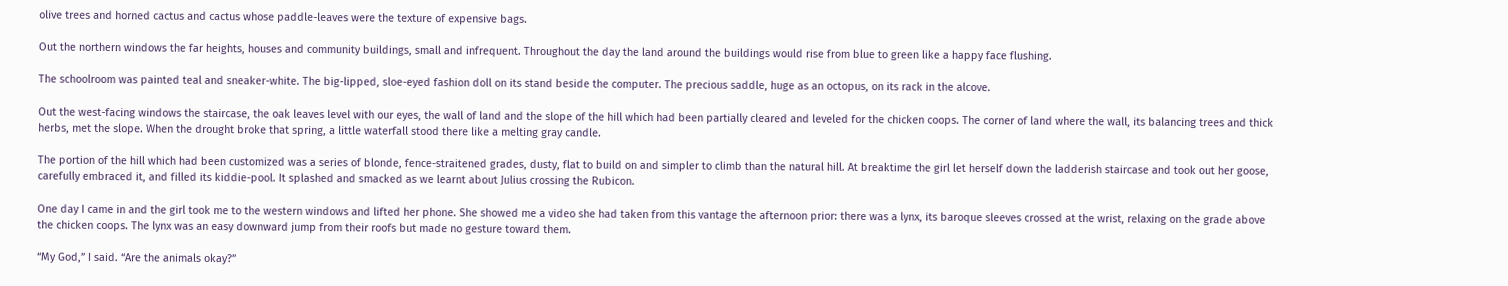olive trees and horned cactus and cactus whose paddle-leaves were the texture of expensive bags.

Out the northern windows the far heights, houses and community buildings, small and infrequent. Throughout the day the land around the buildings would rise from blue to green like a happy face flushing.

The schoolroom was painted teal and sneaker-white. The big-lipped, sloe-eyed fashion doll on its stand beside the computer. The precious saddle, huge as an octopus, on its rack in the alcove.

Out the west-facing windows the staircase, the oak leaves level with our eyes, the wall of land and the slope of the hill which had been partially cleared and leveled for the chicken coops. The corner of land where the wall, its balancing trees and thick herbs, met the slope. When the drought broke that spring, a little waterfall stood there like a melting gray candle.

The portion of the hill which had been customized was a series of blonde, fence-straitened grades, dusty, flat to build on and simpler to climb than the natural hill. At breaktime the girl let herself down the ladderish staircase and took out her goose, carefully embraced it, and filled its kiddie-pool. It splashed and smacked as we learnt about Julius crossing the Rubicon.

One day I came in and the girl took me to the western windows and lifted her phone. She showed me a video she had taken from this vantage the afternoon prior: there was a lynx, its baroque sleeves crossed at the wrist, relaxing on the grade above the chicken coops. The lynx was an easy downward jump from their roofs but made no gesture toward them.

“My God,” I said. “Are the animals okay?”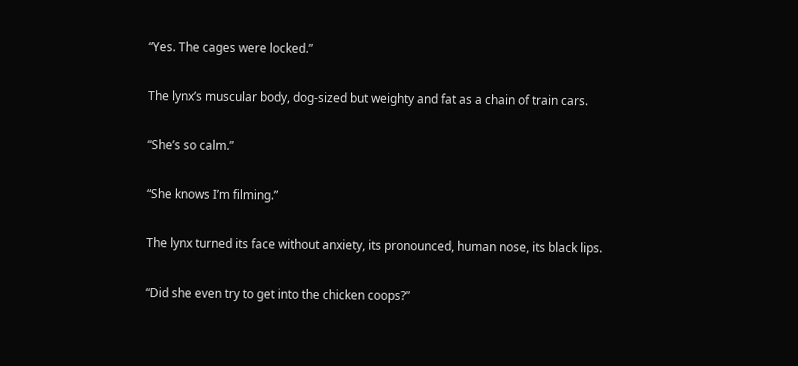“Yes. The cages were locked.”

The lynx’s muscular body, dog-sized but weighty and fat as a chain of train cars.

“She’s so calm.”

“She knows I’m filming.”

The lynx turned its face without anxiety, its pronounced, human nose, its black lips.

“Did she even try to get into the chicken coops?”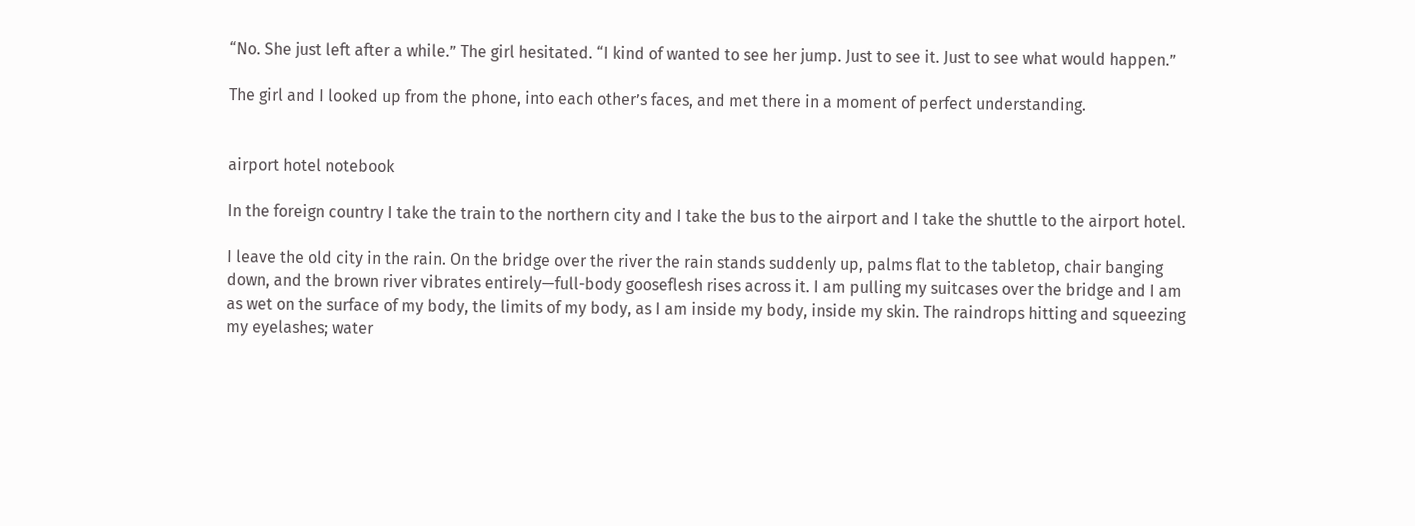“No. She just left after a while.” The girl hesitated. “I kind of wanted to see her jump. Just to see it. Just to see what would happen.”

The girl and I looked up from the phone, into each other’s faces, and met there in a moment of perfect understanding.


airport hotel notebook

In the foreign country I take the train to the northern city and I take the bus to the airport and I take the shuttle to the airport hotel.

I leave the old city in the rain. On the bridge over the river the rain stands suddenly up, palms flat to the tabletop, chair banging down, and the brown river vibrates entirely—full-body gooseflesh rises across it. I am pulling my suitcases over the bridge and I am as wet on the surface of my body, the limits of my body, as I am inside my body, inside my skin. The raindrops hitting and squeezing my eyelashes; water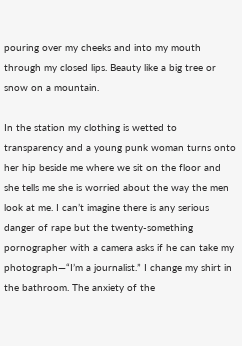pouring over my cheeks and into my mouth through my closed lips. Beauty like a big tree or snow on a mountain.

In the station my clothing is wetted to transparency and a young punk woman turns onto her hip beside me where we sit on the floor and she tells me she is worried about the way the men look at me. I can’t imagine there is any serious danger of rape but the twenty-something pornographer with a camera asks if he can take my photograph—“I’m a journalist.” I change my shirt in the bathroom. The anxiety of the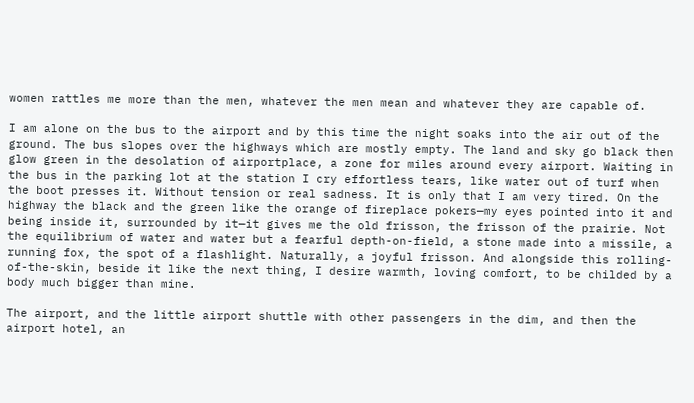women rattles me more than the men, whatever the men mean and whatever they are capable of.

I am alone on the bus to the airport and by this time the night soaks into the air out of the ground. The bus slopes over the highways which are mostly empty. The land and sky go black then glow green in the desolation of airportplace, a zone for miles around every airport. Waiting in the bus in the parking lot at the station I cry effortless tears, like water out of turf when the boot presses it. Without tension or real sadness. It is only that I am very tired. On the highway the black and the green like the orange of fireplace pokers—my eyes pointed into it and being inside it, surrounded by it—it gives me the old frisson, the frisson of the prairie. Not the equilibrium of water and water but a fearful depth-on-field, a stone made into a missile, a running fox, the spot of a flashlight. Naturally, a joyful frisson. And alongside this rolling-of-the-skin, beside it like the next thing, I desire warmth, loving comfort, to be childed by a body much bigger than mine.

The airport, and the little airport shuttle with other passengers in the dim, and then the airport hotel, an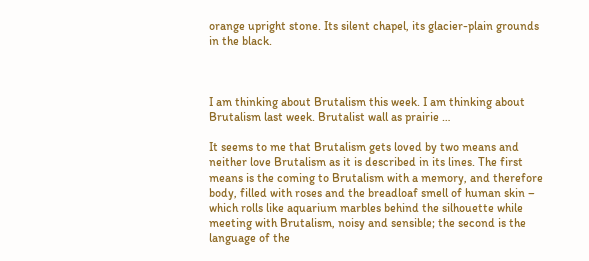orange upright stone. Its silent chapel, its glacier-plain grounds in the black.



I am thinking about Brutalism this week. I am thinking about Brutalism last week. Brutalist wall as prairie …

It seems to me that Brutalism gets loved by two means and neither love Brutalism as it is described in its lines. The first means is the coming to Brutalism with a memory, and therefore body, filled with roses and the breadloaf smell of human skin – which rolls like aquarium marbles behind the silhouette while meeting with Brutalism, noisy and sensible; the second is the language of the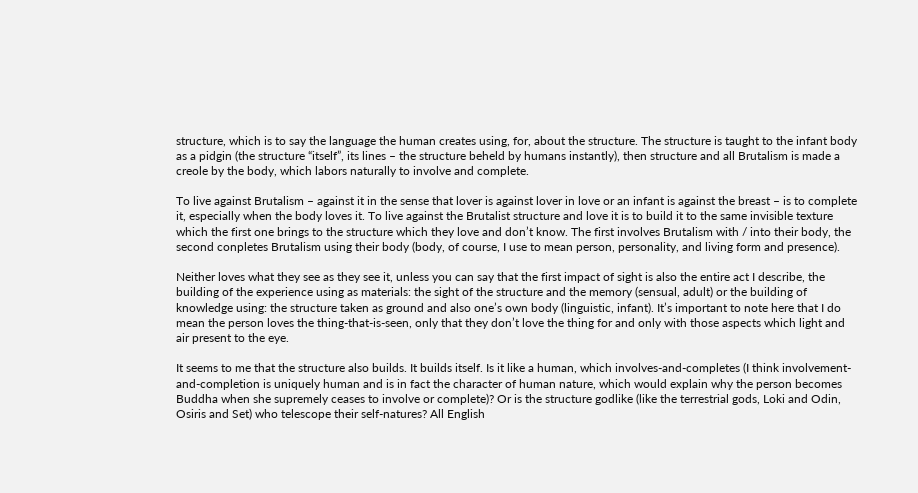structure, which is to say the language the human creates using, for, about the structure. The structure is taught to the infant body as a pidgin (the structure “itself”, its lines – the structure beheld by humans instantly), then structure and all Brutalism is made a creole by the body, which labors naturally to involve and complete.

To live against Brutalism – against it in the sense that lover is against lover in love or an infant is against the breast – is to complete it, especially when the body loves it. To live against the Brutalist structure and love it is to build it to the same invisible texture which the first one brings to the structure which they love and don’t know. The first involves Brutalism with / into their body, the second conpletes Brutalism using their body (body, of course, I use to mean person, personality, and living form and presence).

Neither loves what they see as they see it, unless you can say that the first impact of sight is also the entire act I describe, the building of the experience using as materials: the sight of the structure and the memory (sensual, adult) or the building of knowledge using: the structure taken as ground and also one’s own body (linguistic, infant). It’s important to note here that I do mean the person loves the thing-that-is-seen, only that they don’t love the thing for and only with those aspects which light and air present to the eye.

It seems to me that the structure also builds. It builds itself. Is it like a human, which involves-and-completes (I think involvement-and-completion is uniquely human and is in fact the character of human nature, which would explain why the person becomes Buddha when she supremely ceases to involve or complete)? Or is the structure godlike (like the terrestrial gods, Loki and Odin, Osiris and Set) who telescope their self-natures? All English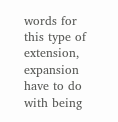words for this type of extension, expansion have to do with being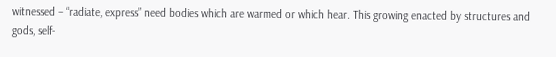witnessed – “radiate, express” need bodies which are warmed or which hear. This growing enacted by structures and gods, self-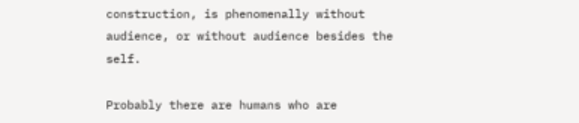construction, is phenomenally without audience, or without audience besides the self.

Probably there are humans who are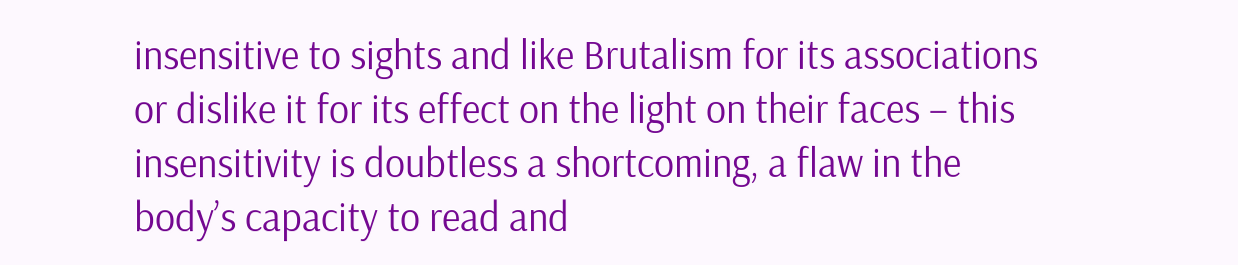insensitive to sights and like Brutalism for its associations or dislike it for its effect on the light on their faces – this insensitivity is doubtless a shortcoming, a flaw in the body’s capacity to read and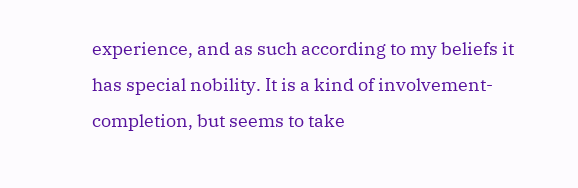experience, and as such according to my beliefs it has special nobility. It is a kind of involvement-completion, but seems to take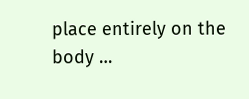place entirely on the body …